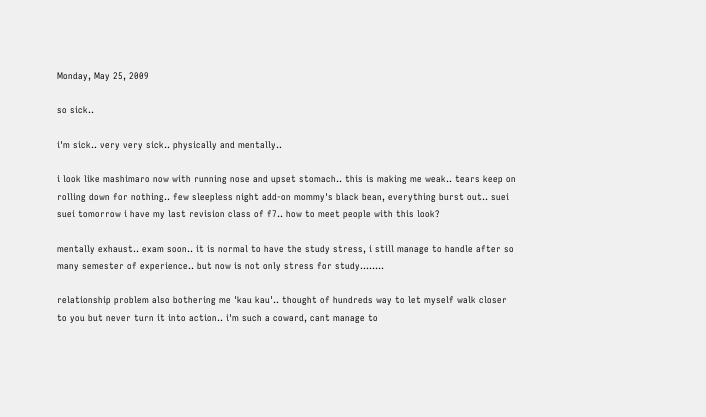Monday, May 25, 2009

so sick..

i'm sick.. very very sick.. physically and mentally..

i look like mashimaro now with running nose and upset stomach.. this is making me weak.. tears keep on rolling down for nothing.. few sleepless night add-on mommy's black bean, everything burst out.. suei suei tomorrow i have my last revision class of f7.. how to meet people with this look?

mentally exhaust.. exam soon.. it is normal to have the study stress, i still manage to handle after so many semester of experience.. but now is not only stress for study........

relationship problem also bothering me 'kau kau'.. thought of hundreds way to let myself walk closer to you but never turn it into action.. i'm such a coward, cant manage to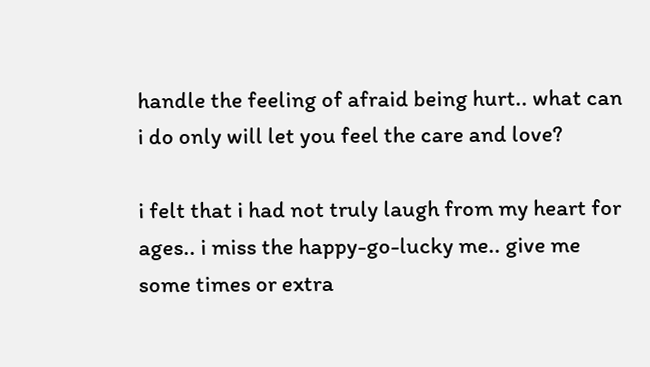handle the feeling of afraid being hurt.. what can i do only will let you feel the care and love?

i felt that i had not truly laugh from my heart for ages.. i miss the happy-go-lucky me.. give me some times or extra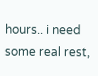hours.. i need some real rest,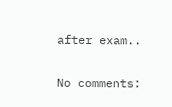after exam..

No comments: